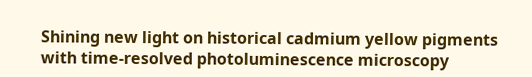Shining new light on historical cadmium yellow pigments with time-resolved photoluminescence microscopy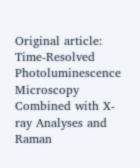Original article: Time-Resolved Photoluminescence Microscopy Combined with X-ray Analyses and Raman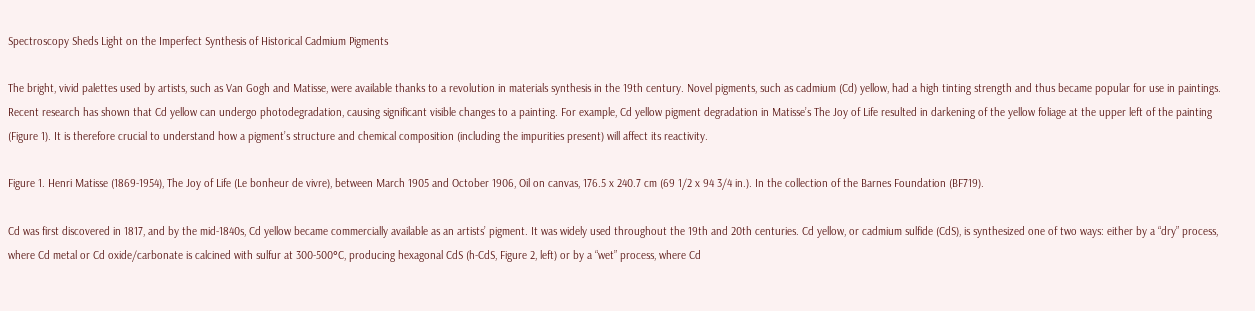Spectroscopy Sheds Light on the Imperfect Synthesis of Historical Cadmium Pigments

The bright, vivid palettes used by artists, such as Van Gogh and Matisse, were available thanks to a revolution in materials synthesis in the 19th century. Novel pigments, such as cadmium (Cd) yellow, had a high tinting strength and thus became popular for use in paintings. Recent research has shown that Cd yellow can undergo photodegradation, causing significant visible changes to a painting. For example, Cd yellow pigment degradation in Matisse’s The Joy of Life resulted in darkening of the yellow foliage at the upper left of the painting (Figure 1). It is therefore crucial to understand how a pigment’s structure and chemical composition (including the impurities present) will affect its reactivity.

Figure 1. Henri Matisse (1869-1954), The Joy of Life (Le bonheur de vivre), between March 1905 and October 1906, Oil on canvas, 176.5 x 240.7 cm (69 1/2 x 94 3/4 in.). In the collection of the Barnes Foundation (BF719).

Cd was first discovered in 1817, and by the mid-1840s, Cd yellow became commercially available as an artists’ pigment. It was widely used throughout the 19th and 20th centuries. Cd yellow, or cadmium sulfide (CdS), is synthesized one of two ways: either by a “dry” process, where Cd metal or Cd oxide/carbonate is calcined with sulfur at 300-500°C, producing hexagonal CdS (h-CdS, Figure 2, left) or by a “wet” process, where Cd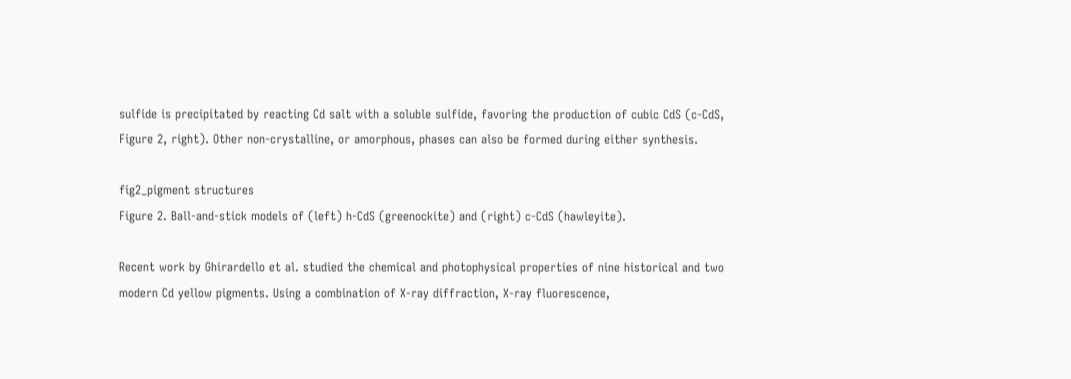sulfide is precipitated by reacting Cd salt with a soluble sulfide, favoring the production of cubic CdS (c-CdS, Figure 2, right). Other non-crystalline, or amorphous, phases can also be formed during either synthesis.

fig2_pigment structures
Figure 2. Ball-and-stick models of (left) h-CdS (greenockite) and (right) c-CdS (hawleyite).

Recent work by Ghirardello et al. studied the chemical and photophysical properties of nine historical and two modern Cd yellow pigments. Using a combination of X-ray diffraction, X-ray fluorescence,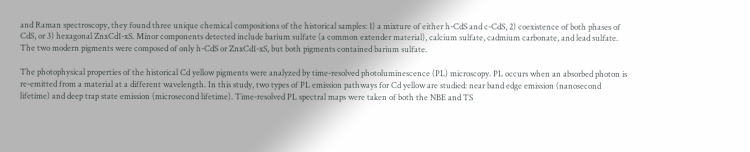and Raman spectroscopy, they found three unique chemical compositions of the historical samples: 1) a mixture of either h-CdS and c-CdS, 2) coexistence of both phases of CdS, or 3) hexagonal ZnxCd1-xS. Minor components detected include barium sulfate (a common extender material), calcium sulfate, cadmium carbonate, and lead sulfate. The two modern pigments were composed of only h-CdS or ZnxCd1-xS, but both pigments contained barium sulfate.

The photophysical properties of the historical Cd yellow pigments were analyzed by time-resolved photoluminescence (PL) microscopy. PL occurs when an absorbed photon is re-emitted from a material at a different wavelength. In this study, two types of PL emission pathways for Cd yellow are studied: near band edge emission (nanosecond lifetime) and deep trap state emission (microsecond lifetime). Time-resolved PL spectral maps were taken of both the NBE and TS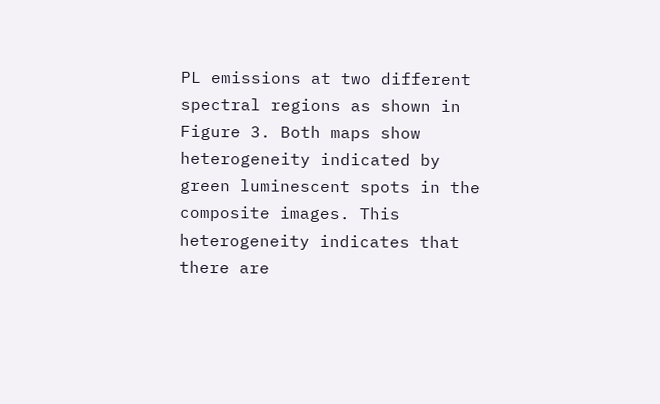PL emissions at two different spectral regions as shown in Figure 3. Both maps show heterogeneity indicated by green luminescent spots in the composite images. This heterogeneity indicates that there are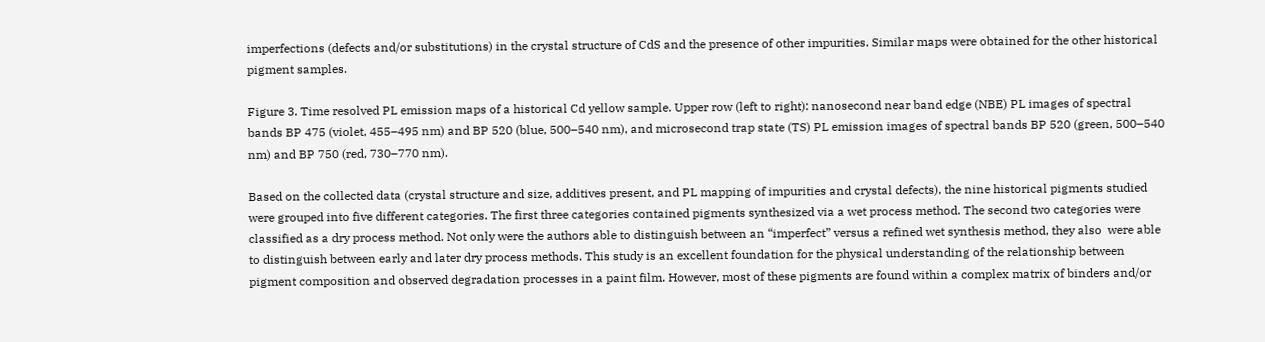imperfections (defects and/or substitutions) in the crystal structure of CdS and the presence of other impurities. Similar maps were obtained for the other historical pigment samples.

Figure 3. Time resolved PL emission maps of a historical Cd yellow sample. Upper row (left to right): nanosecond near band edge (NBE) PL images of spectral bands BP 475 (violet, 455–495 nm) and BP 520 (blue, 500–540 nm), and microsecond trap state (TS) PL emission images of spectral bands BP 520 (green, 500–540 nm) and BP 750 (red, 730–770 nm).

Based on the collected data (crystal structure and size, additives present, and PL mapping of impurities and crystal defects), the nine historical pigments studied were grouped into five different categories. The first three categories contained pigments synthesized via a wet process method. The second two categories were classified as a dry process method. Not only were the authors able to distinguish between an “imperfect” versus a refined wet synthesis method, they also  were able to distinguish between early and later dry process methods. This study is an excellent foundation for the physical understanding of the relationship between pigment composition and observed degradation processes in a paint film. However, most of these pigments are found within a complex matrix of binders and/or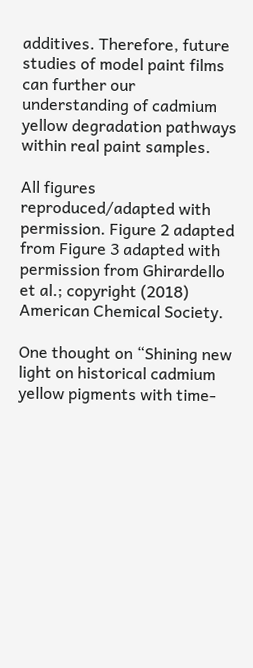additives. Therefore, future studies of model paint films can further our understanding of cadmium yellow degradation pathways within real paint samples.

All figures reproduced/adapted with permission. Figure 2 adapted from Figure 3 adapted with permission from Ghirardello et al.; copyright (2018) American Chemical Society.

One thought on “Shining new light on historical cadmium yellow pigments with time-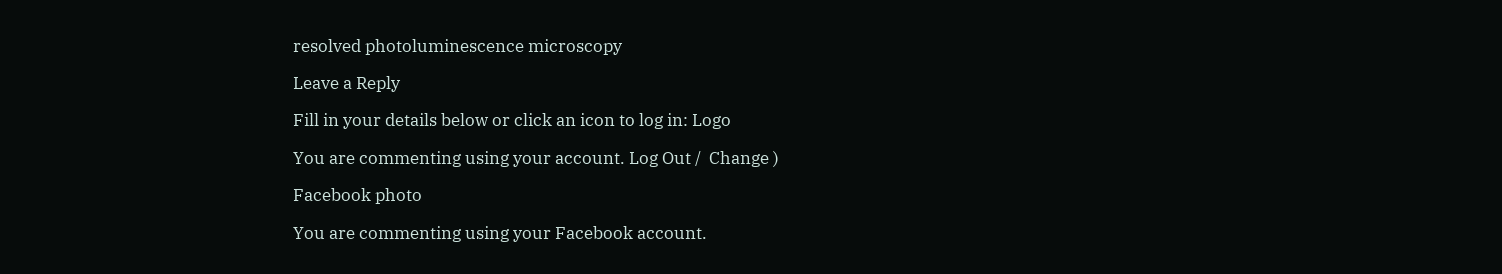resolved photoluminescence microscopy

Leave a Reply

Fill in your details below or click an icon to log in: Logo

You are commenting using your account. Log Out /  Change )

Facebook photo

You are commenting using your Facebook account.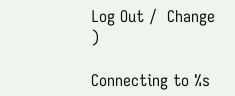Log Out /  Change )

Connecting to %s